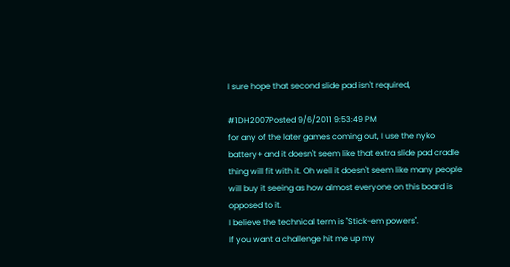I sure hope that second slide pad isn't required,

#1DH2007Posted 9/6/2011 9:53:49 PM
for any of the later games coming out, I use the nyko battery+ and it doesn't seem like that extra slide pad cradle thing will fit with it. Oh well it doesn't seem like many people will buy it seeing as how almost everyone on this board is opposed to it.
I believe the technical term is "Stick-em powers".
If you want a challenge hit me up my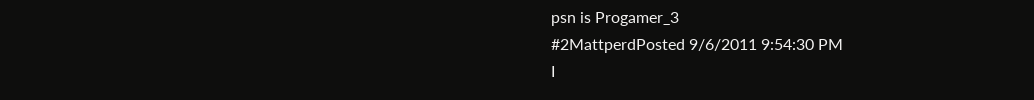psn is Progamer_3
#2MattperdPosted 9/6/2011 9:54:30 PM
I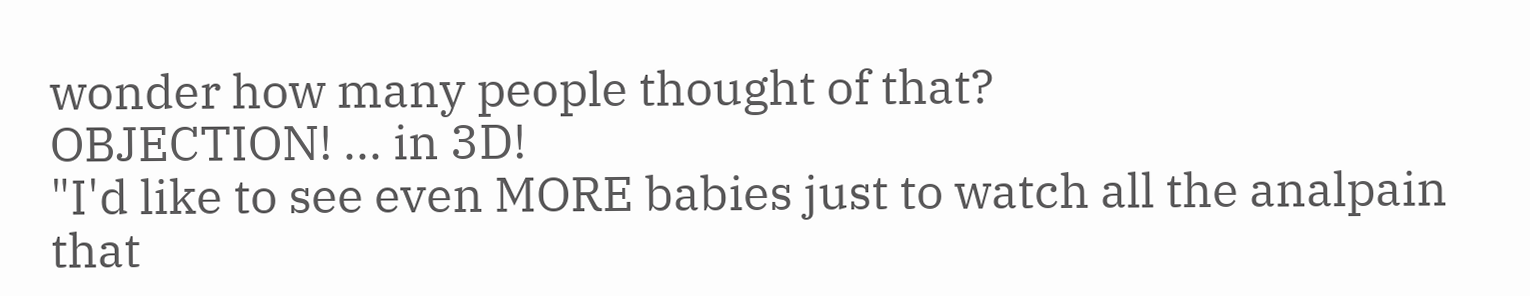wonder how many people thought of that?
OBJECTION! ... in 3D!
"I'd like to see even MORE babies just to watch all the analpain that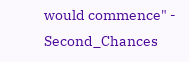would commence" - Second_Chances